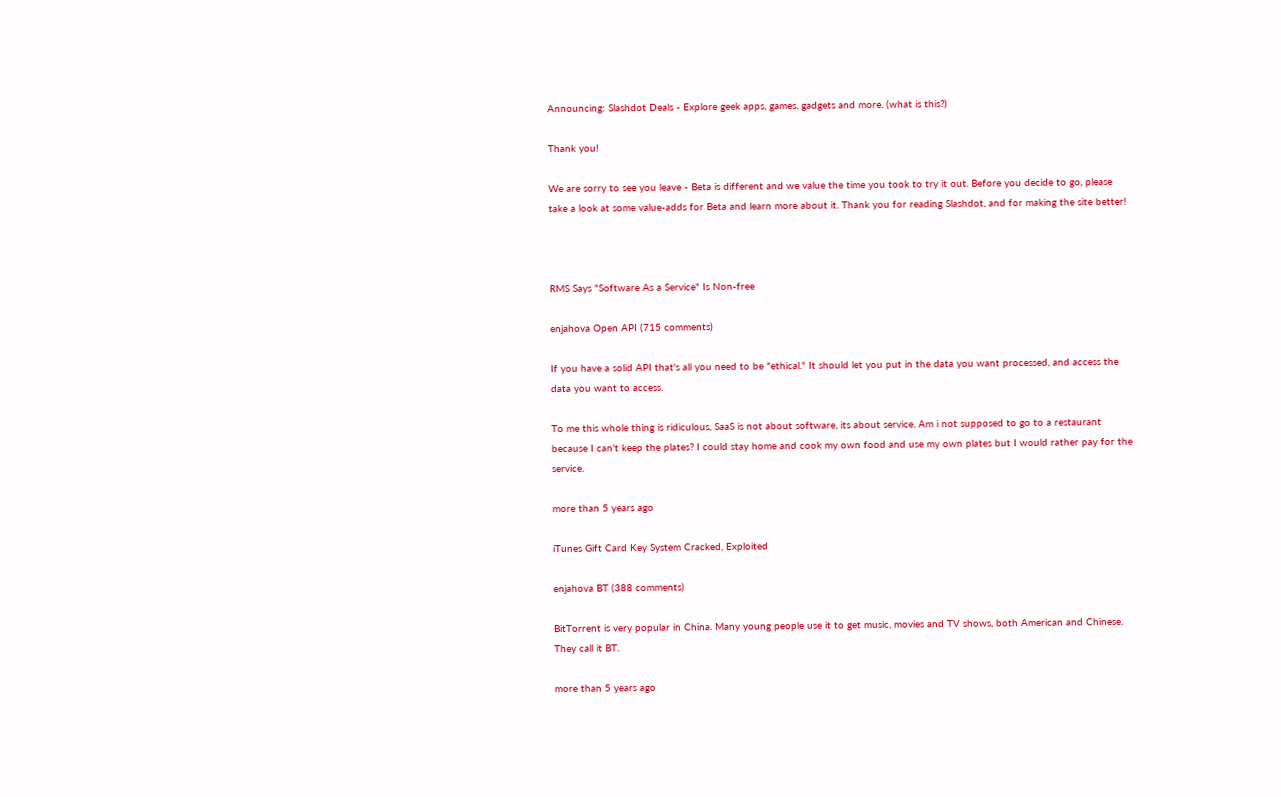Announcing: Slashdot Deals - Explore geek apps, games, gadgets and more. (what is this?)

Thank you!

We are sorry to see you leave - Beta is different and we value the time you took to try it out. Before you decide to go, please take a look at some value-adds for Beta and learn more about it. Thank you for reading Slashdot, and for making the site better!



RMS Says "Software As a Service" Is Non-free

enjahova Open API (715 comments)

If you have a solid API that's all you need to be "ethical." It should let you put in the data you want processed, and access the data you want to access.

To me this whole thing is ridiculous, SaaS is not about software, its about service. Am i not supposed to go to a restaurant because I can't keep the plates? I could stay home and cook my own food and use my own plates but I would rather pay for the service.

more than 5 years ago

iTunes Gift Card Key System Cracked, Exploited

enjahova BT (388 comments)

BitTorrent is very popular in China. Many young people use it to get music, movies and TV shows, both American and Chinese.
They call it BT.

more than 5 years ago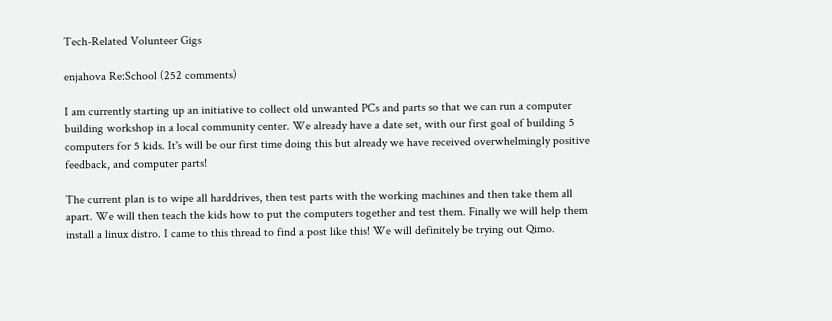Tech-Related Volunteer Gigs

enjahova Re:School (252 comments)

I am currently starting up an initiative to collect old unwanted PCs and parts so that we can run a computer building workshop in a local community center. We already have a date set, with our first goal of building 5 computers for 5 kids. It's will be our first time doing this but already we have received overwhelmingly positive feedback, and computer parts!

The current plan is to wipe all harddrives, then test parts with the working machines and then take them all apart. We will then teach the kids how to put the computers together and test them. Finally we will help them install a linux distro. I came to this thread to find a post like this! We will definitely be trying out Qimo.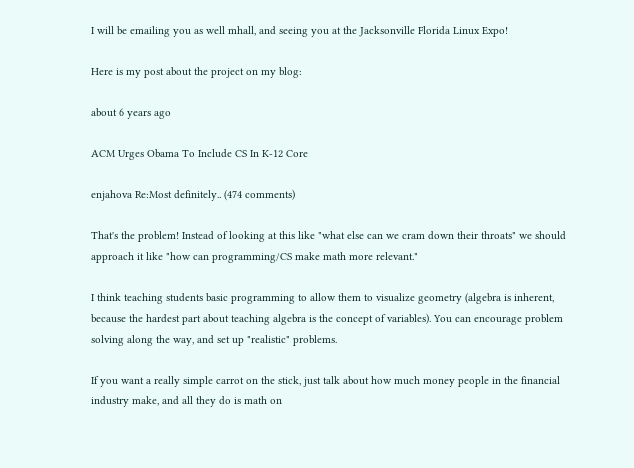I will be emailing you as well mhall, and seeing you at the Jacksonville Florida Linux Expo!

Here is my post about the project on my blog:

about 6 years ago

ACM Urges Obama To Include CS In K-12 Core

enjahova Re:Most definitely.. (474 comments)

That's the problem! Instead of looking at this like "what else can we cram down their throats" we should approach it like "how can programming/CS make math more relevant."

I think teaching students basic programming to allow them to visualize geometry (algebra is inherent, because the hardest part about teaching algebra is the concept of variables). You can encourage problem solving along the way, and set up "realistic" problems.

If you want a really simple carrot on the stick, just talk about how much money people in the financial industry make, and all they do is math on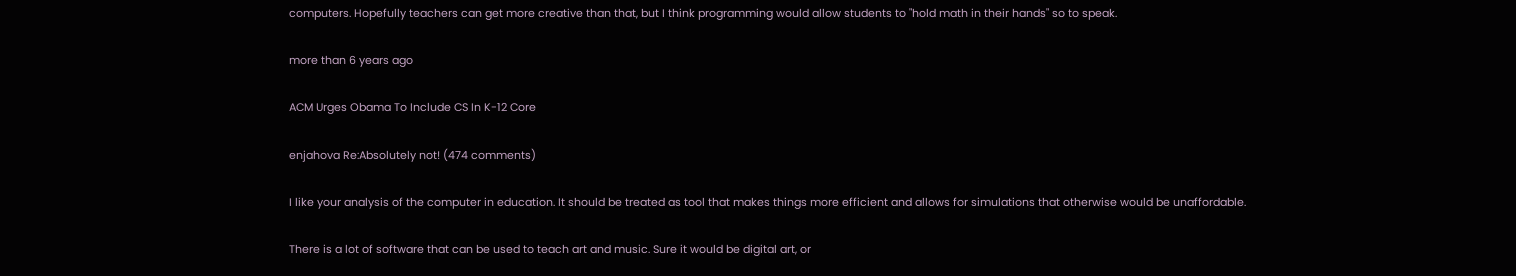computers. Hopefully teachers can get more creative than that, but I think programming would allow students to "hold math in their hands" so to speak.

more than 6 years ago

ACM Urges Obama To Include CS In K-12 Core

enjahova Re:Absolutely not! (474 comments)

I like your analysis of the computer in education. It should be treated as tool that makes things more efficient and allows for simulations that otherwise would be unaffordable.

There is a lot of software that can be used to teach art and music. Sure it would be digital art, or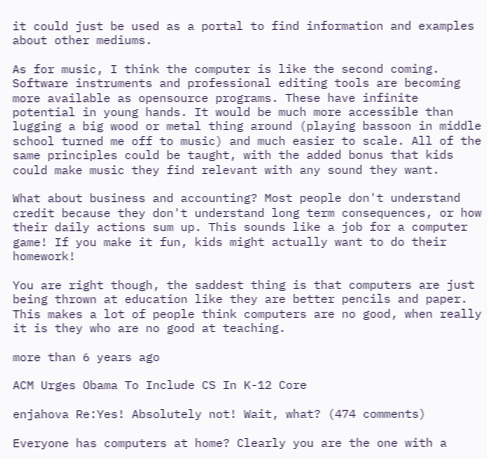it could just be used as a portal to find information and examples about other mediums.

As for music, I think the computer is like the second coming. Software instruments and professional editing tools are becoming more available as opensource programs. These have infinite potential in young hands. It would be much more accessible than lugging a big wood or metal thing around (playing bassoon in middle school turned me off to music) and much easier to scale. All of the same principles could be taught, with the added bonus that kids could make music they find relevant with any sound they want.

What about business and accounting? Most people don't understand credit because they don't understand long term consequences, or how their daily actions sum up. This sounds like a job for a computer game! If you make it fun, kids might actually want to do their homework!

You are right though, the saddest thing is that computers are just being thrown at education like they are better pencils and paper. This makes a lot of people think computers are no good, when really it is they who are no good at teaching.

more than 6 years ago

ACM Urges Obama To Include CS In K-12 Core

enjahova Re:Yes! Absolutely not! Wait, what? (474 comments)

Everyone has computers at home? Clearly you are the one with a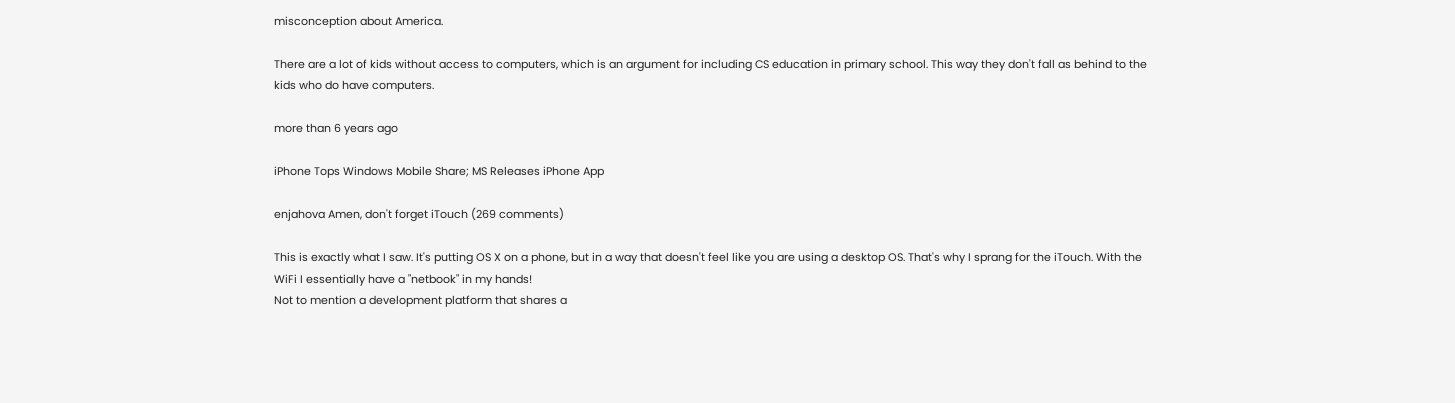misconception about America.

There are a lot of kids without access to computers, which is an argument for including CS education in primary school. This way they don't fall as behind to the kids who do have computers.

more than 6 years ago

iPhone Tops Windows Mobile Share; MS Releases iPhone App

enjahova Amen, don't forget iTouch (269 comments)

This is exactly what I saw. It's putting OS X on a phone, but in a way that doesn't feel like you are using a desktop OS. That's why I sprang for the iTouch. With the WiFi I essentially have a "netbook" in my hands!
Not to mention a development platform that shares a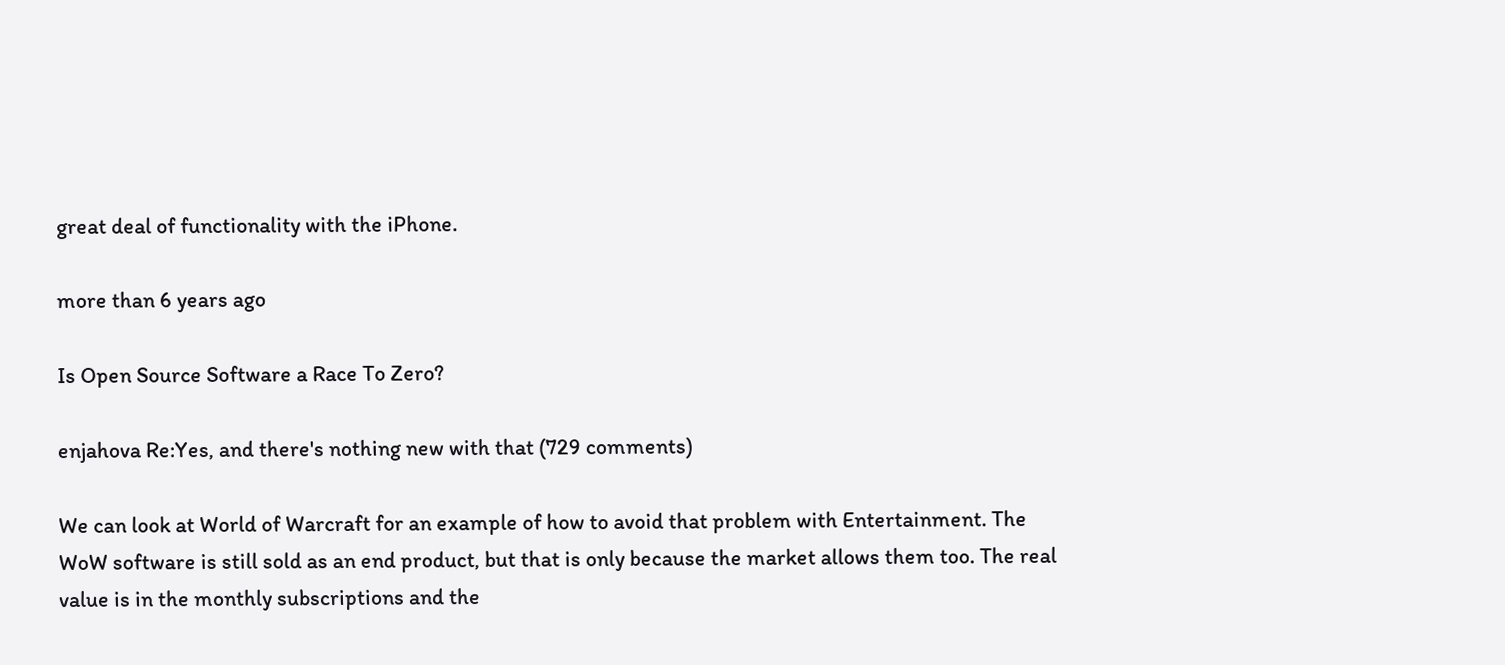great deal of functionality with the iPhone.

more than 6 years ago

Is Open Source Software a Race To Zero?

enjahova Re:Yes, and there's nothing new with that (729 comments)

We can look at World of Warcraft for an example of how to avoid that problem with Entertainment. The WoW software is still sold as an end product, but that is only because the market allows them too. The real value is in the monthly subscriptions and the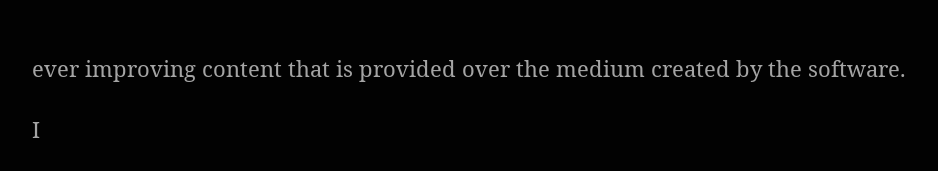ever improving content that is provided over the medium created by the software.

I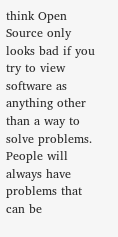think Open Source only looks bad if you try to view software as anything other than a way to solve problems. People will always have problems that can be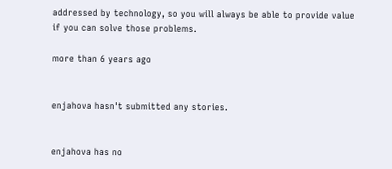addressed by technology, so you will always be able to provide value if you can solve those problems.

more than 6 years ago


enjahova hasn't submitted any stories.


enjahova has no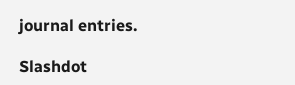journal entries.

Slashdot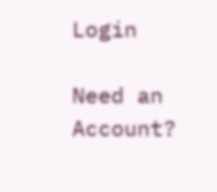Login

Need an Account?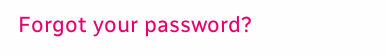Forgot your password?